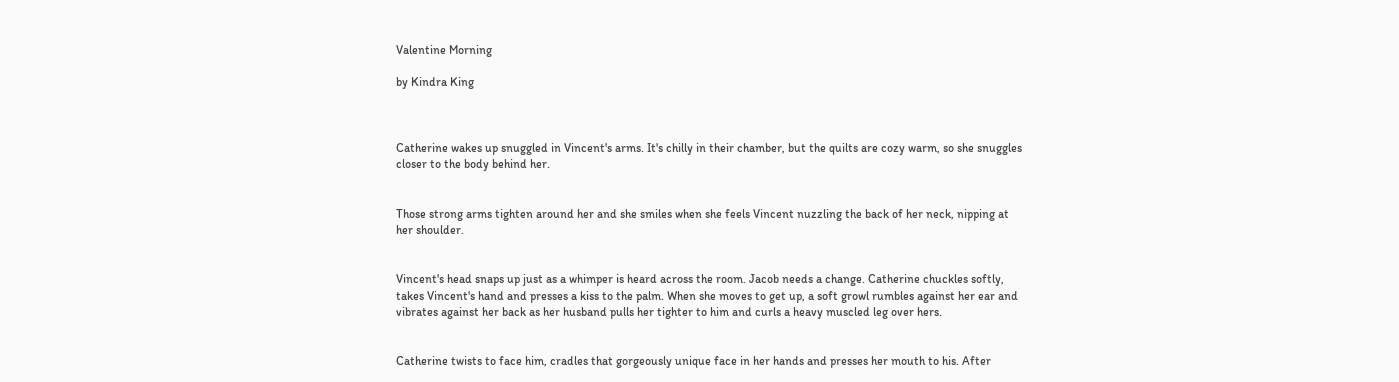Valentine Morning

by Kindra King



Catherine wakes up snuggled in Vincent's arms. It's chilly in their chamber, but the quilts are cozy warm, so she snuggles closer to the body behind her.


Those strong arms tighten around her and she smiles when she feels Vincent nuzzling the back of her neck, nipping at her shoulder.


Vincent's head snaps up just as a whimper is heard across the room. Jacob needs a change. Catherine chuckles softly, takes Vincent's hand and presses a kiss to the palm. When she moves to get up, a soft growl rumbles against her ear and vibrates against her back as her husband pulls her tighter to him and curls a heavy muscled leg over hers.


Catherine twists to face him, cradles that gorgeously unique face in her hands and presses her mouth to his. After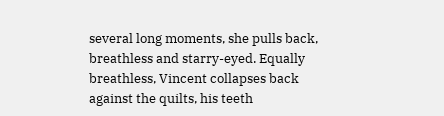several long moments, she pulls back, breathless and starry-eyed. Equally breathless, Vincent collapses back against the quilts, his teeth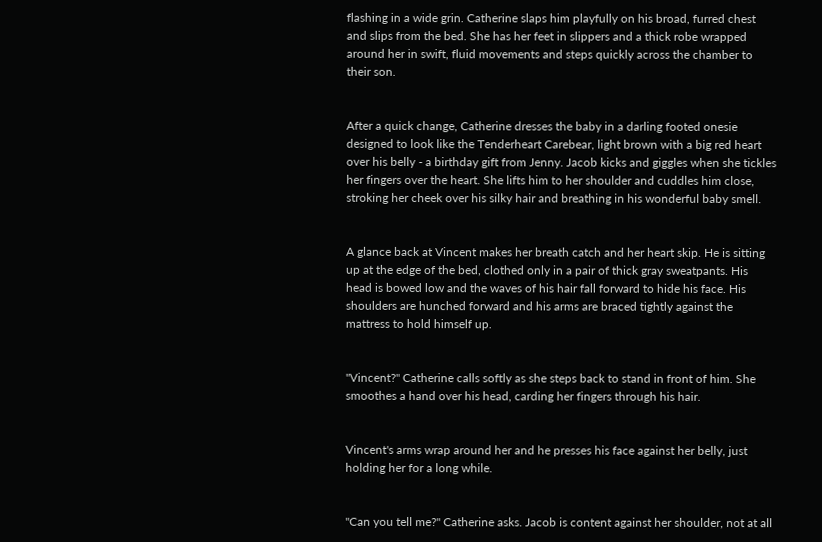flashing in a wide grin. Catherine slaps him playfully on his broad, furred chest and slips from the bed. She has her feet in slippers and a thick robe wrapped around her in swift, fluid movements and steps quickly across the chamber to their son.


After a quick change, Catherine dresses the baby in a darling footed onesie designed to look like the Tenderheart Carebear, light brown with a big red heart over his belly - a birthday gift from Jenny. Jacob kicks and giggles when she tickles her fingers over the heart. She lifts him to her shoulder and cuddles him close, stroking her cheek over his silky hair and breathing in his wonderful baby smell.


A glance back at Vincent makes her breath catch and her heart skip. He is sitting up at the edge of the bed, clothed only in a pair of thick gray sweatpants. His head is bowed low and the waves of his hair fall forward to hide his face. His shoulders are hunched forward and his arms are braced tightly against the mattress to hold himself up.


"Vincent?" Catherine calls softly as she steps back to stand in front of him. She smoothes a hand over his head, carding her fingers through his hair.


Vincent's arms wrap around her and he presses his face against her belly, just holding her for a long while.


"Can you tell me?" Catherine asks. Jacob is content against her shoulder, not at all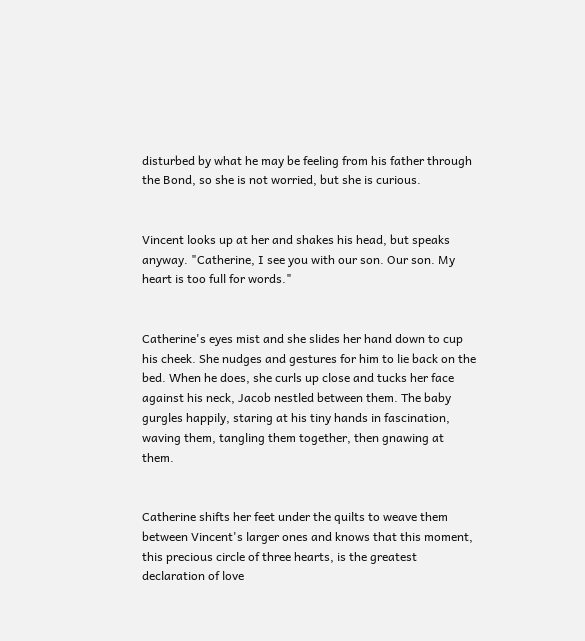disturbed by what he may be feeling from his father through the Bond, so she is not worried, but she is curious.


Vincent looks up at her and shakes his head, but speaks anyway. "Catherine, I see you with our son. Our son. My heart is too full for words."


Catherine's eyes mist and she slides her hand down to cup his cheek. She nudges and gestures for him to lie back on the bed. When he does, she curls up close and tucks her face against his neck, Jacob nestled between them. The baby gurgles happily, staring at his tiny hands in fascination, waving them, tangling them together, then gnawing at them.


Catherine shifts her feet under the quilts to weave them between Vincent's larger ones and knows that this moment, this precious circle of three hearts, is the greatest declaration of love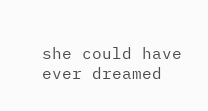she could have ever dreamed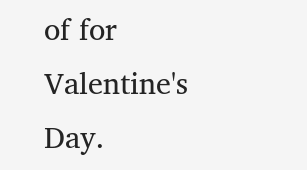of for Valentine's Day.